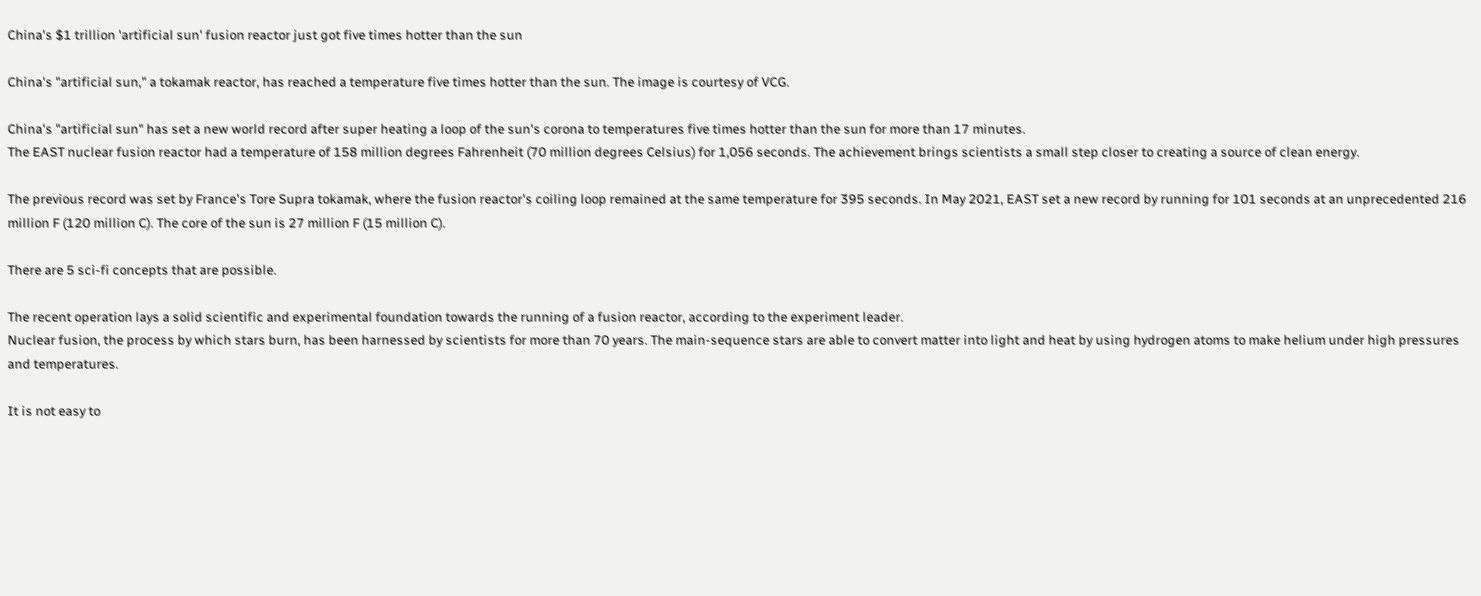China's $1 trillion 'artificial sun' fusion reactor just got five times hotter than the sun

China's "artificial sun," a tokamak reactor, has reached a temperature five times hotter than the sun. The image is courtesy of VCG.

China's "artificial sun" has set a new world record after super heating a loop of the sun's corona to temperatures five times hotter than the sun for more than 17 minutes.
The EAST nuclear fusion reactor had a temperature of 158 million degrees Fahrenheit (70 million degrees Celsius) for 1,056 seconds. The achievement brings scientists a small step closer to creating a source of clean energy.

The previous record was set by France's Tore Supra tokamak, where the fusion reactor's coiling loop remained at the same temperature for 395 seconds. In May 2021, EAST set a new record by running for 101 seconds at an unprecedented 216 million F (120 million C). The core of the sun is 27 million F (15 million C).

There are 5 sci-fi concepts that are possible.

The recent operation lays a solid scientific and experimental foundation towards the running of a fusion reactor, according to the experiment leader.
Nuclear fusion, the process by which stars burn, has been harnessed by scientists for more than 70 years. The main-sequence stars are able to convert matter into light and heat by using hydrogen atoms to make helium under high pressures and temperatures.

It is not easy to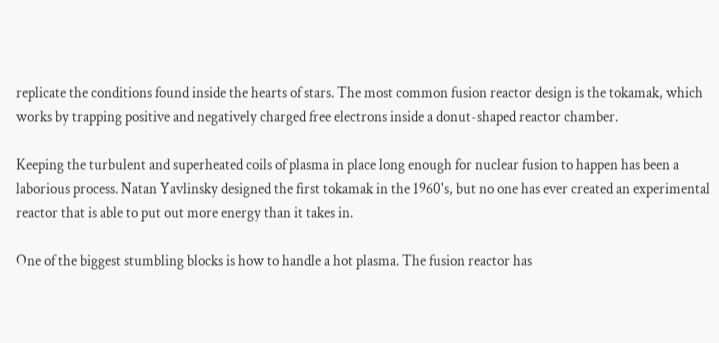replicate the conditions found inside the hearts of stars. The most common fusion reactor design is the tokamak, which works by trapping positive and negatively charged free electrons inside a donut-shaped reactor chamber.

Keeping the turbulent and superheated coils of plasma in place long enough for nuclear fusion to happen has been a laborious process. Natan Yavlinsky designed the first tokamak in the 1960's, but no one has ever created an experimental reactor that is able to put out more energy than it takes in.

One of the biggest stumbling blocks is how to handle a hot plasma. The fusion reactor has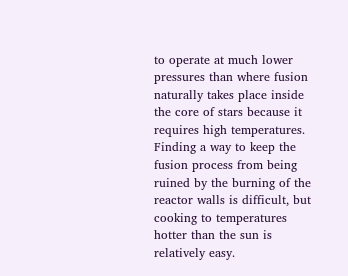to operate at much lower pressures than where fusion naturally takes place inside the core of stars because it requires high temperatures. Finding a way to keep the fusion process from being ruined by the burning of the reactor walls is difficult, but cooking to temperatures hotter than the sun is relatively easy.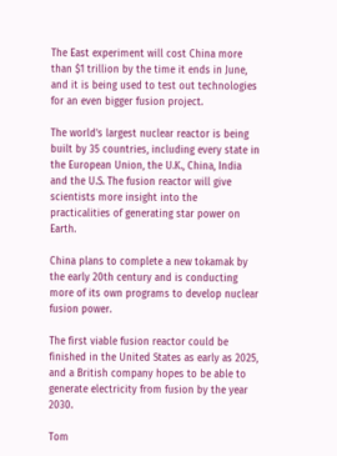The East experiment will cost China more than $1 trillion by the time it ends in June, and it is being used to test out technologies for an even bigger fusion project.

The world's largest nuclear reactor is being built by 35 countries, including every state in the European Union, the U.K., China, India and the U.S. The fusion reactor will give scientists more insight into the practicalities of generating star power on Earth.

China plans to complete a new tokamak by the early 20th century and is conducting more of its own programs to develop nuclear fusion power.

The first viable fusion reactor could be finished in the United States as early as 2025, and a British company hopes to be able to generate electricity from fusion by the year 2030.

Tom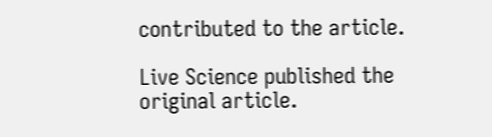contributed to the article.

Live Science published the original article.